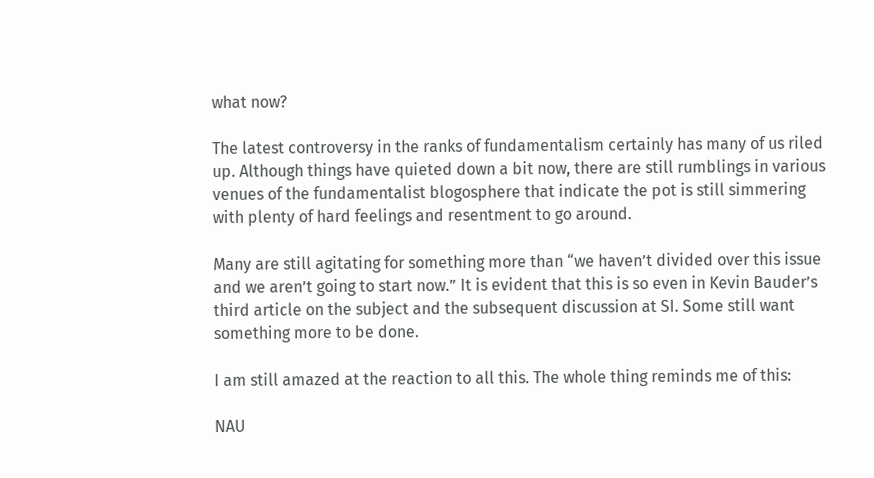what now?

The latest controversy in the ranks of fundamentalism certainly has many of us riled up. Although things have quieted down a bit now, there are still rumblings in various venues of the fundamentalist blogosphere that indicate the pot is still simmering with plenty of hard feelings and resentment to go around.

Many are still agitating for something more than “we haven’t divided over this issue and we aren’t going to start now.” It is evident that this is so even in Kevin Bauder’s third article on the subject and the subsequent discussion at SI. Some still want something more to be done.

I am still amazed at the reaction to all this. The whole thing reminds me of this:

NAU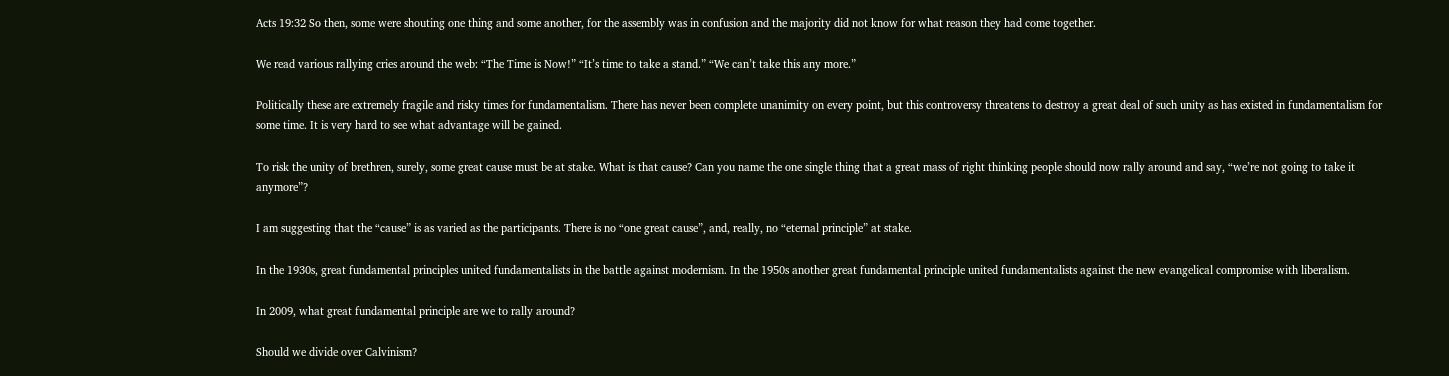Acts 19:32 So then, some were shouting one thing and some another, for the assembly was in confusion and the majority did not know for what reason they had come together.

We read various rallying cries around the web: “The Time is Now!” “It’s time to take a stand.” “We can’t take this any more.”

Politically these are extremely fragile and risky times for fundamentalism. There has never been complete unanimity on every point, but this controversy threatens to destroy a great deal of such unity as has existed in fundamentalism for some time. It is very hard to see what advantage will be gained.

To risk the unity of brethren, surely, some great cause must be at stake. What is that cause? Can you name the one single thing that a great mass of right thinking people should now rally around and say, “we’re not going to take it anymore”?

I am suggesting that the “cause” is as varied as the participants. There is no “one great cause”, and, really, no “eternal principle” at stake.

In the 1930s, great fundamental principles united fundamentalists in the battle against modernism. In the 1950s another great fundamental principle united fundamentalists against the new evangelical compromise with liberalism.

In 2009, what great fundamental principle are we to rally around?

Should we divide over Calvinism?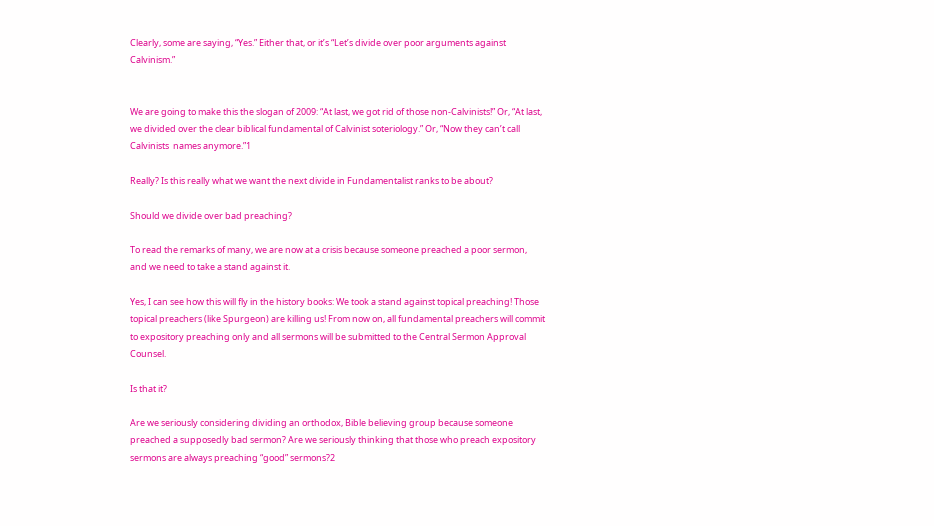Clearly, some are saying, “Yes.” Either that, or it’s “Let’s divide over poor arguments against Calvinism.”


We are going to make this the slogan of 2009: “At last, we got rid of those non-Calvinists!” Or, “At last, we divided over the clear biblical fundamental of Calvinist soteriology.” Or, “Now they can’t call Calvinists  names anymore.”1

Really? Is this really what we want the next divide in Fundamentalist ranks to be about?

Should we divide over bad preaching?

To read the remarks of many, we are now at a crisis because someone preached a poor sermon, and we need to take a stand against it.

Yes, I can see how this will fly in the history books: We took a stand against topical preaching! Those topical preachers (like Spurgeon) are killing us! From now on, all fundamental preachers will commit to expository preaching only and all sermons will be submitted to the Central Sermon Approval Counsel.

Is that it?

Are we seriously considering dividing an orthodox, Bible believing group because someone preached a supposedly bad sermon? Are we seriously thinking that those who preach expository sermons are always preaching “good” sermons?2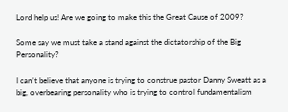Lord help us! Are we going to make this the Great Cause of 2009?

Some say we must take a stand against the dictatorship of the Big Personality?

I can’t believe that anyone is trying to construe pastor Danny Sweatt as a big, overbearing personality who is trying to control fundamentalism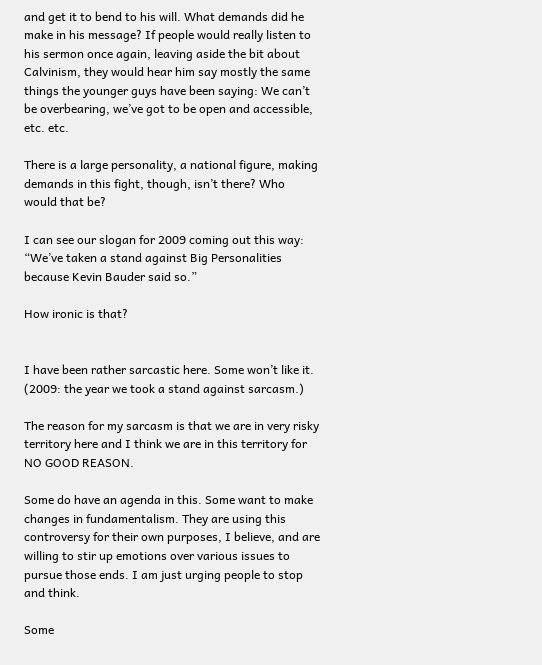and get it to bend to his will. What demands did he make in his message? If people would really listen to his sermon once again, leaving aside the bit about Calvinism, they would hear him say mostly the same things the younger guys have been saying: We can’t be overbearing, we’ve got to be open and accessible, etc. etc.

There is a large personality, a national figure, making demands in this fight, though, isn’t there? Who would that be?

I can see our slogan for 2009 coming out this way: “We’ve taken a stand against Big Personalities because Kevin Bauder said so.”

How ironic is that?


I have been rather sarcastic here. Some won’t like it. (2009: the year we took a stand against sarcasm.)

The reason for my sarcasm is that we are in very risky territory here and I think we are in this territory for NO GOOD REASON.

Some do have an agenda in this. Some want to make changes in fundamentalism. They are using this controversy for their own purposes, I believe, and are willing to stir up emotions over various issues to pursue those ends. I am just urging people to stop and think.

Some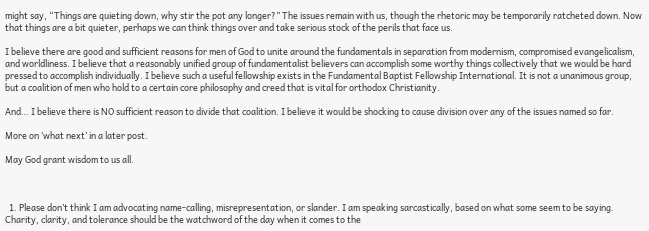might say, “Things are quieting down, why stir the pot any longer?” The issues remain with us, though the rhetoric may be temporarily ratcheted down. Now that things are a bit quieter, perhaps we can think things over and take serious stock of the perils that face us.

I believe there are good and sufficient reasons for men of God to unite around the fundamentals in separation from modernism, compromised evangelicalism, and worldliness. I believe that a reasonably unified group of fundamentalist believers can accomplish some worthy things collectively that we would be hard pressed to accomplish individually. I believe such a useful fellowship exists in the Fundamental Baptist Fellowship International. It is not a unanimous group, but a coalition of men who hold to a certain core philosophy and creed that is vital for orthodox Christianity.

And… I believe there is NO sufficient reason to divide that coalition. I believe it would be shocking to cause division over any of the issues named so far.

More on ‘what next’ in a later post.

May God grant wisdom to us all.



  1. Please don’t think I am advocating name-calling, misrepresentation, or slander. I am speaking sarcastically, based on what some seem to be saying. Charity, clarity, and tolerance should be the watchword of the day when it comes to the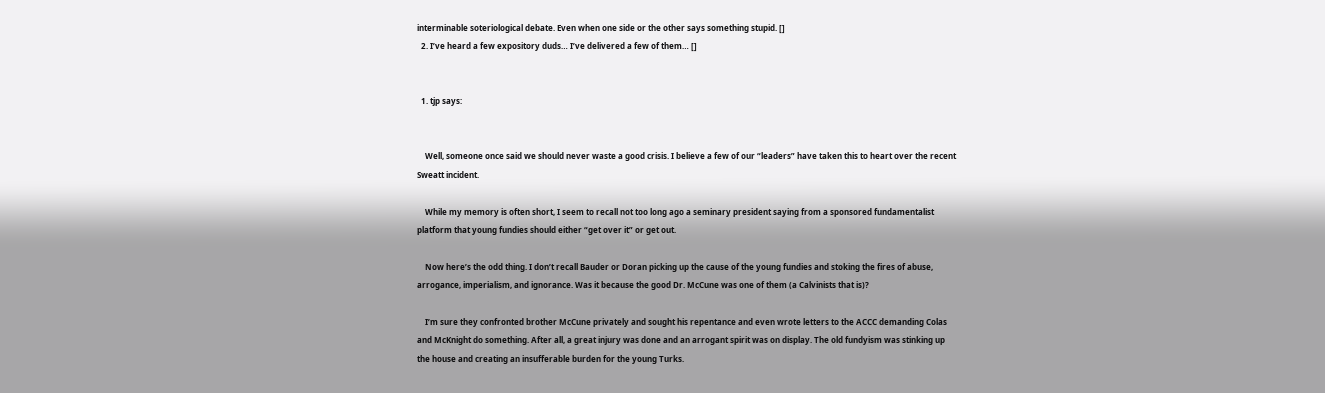interminable soteriological debate. Even when one side or the other says something stupid. []
  2. I’ve heard a few expository duds… I’ve delivered a few of them… []


  1. tjp says:


    Well, someone once said we should never waste a good crisis. I believe a few of our “leaders” have taken this to heart over the recent Sweatt incident.

    While my memory is often short, I seem to recall not too long ago a seminary president saying from a sponsored fundamentalist platform that young fundies should either “get over it” or get out.

    Now here’s the odd thing. I don’t recall Bauder or Doran picking up the cause of the young fundies and stoking the fires of abuse, arrogance, imperialism, and ignorance. Was it because the good Dr. McCune was one of them (a Calvinists that is)?

    I’m sure they confronted brother McCune privately and sought his repentance and even wrote letters to the ACCC demanding Colas and McKnight do something. After all, a great injury was done and an arrogant spirit was on display. The old fundyism was stinking up the house and creating an insufferable burden for the young Turks.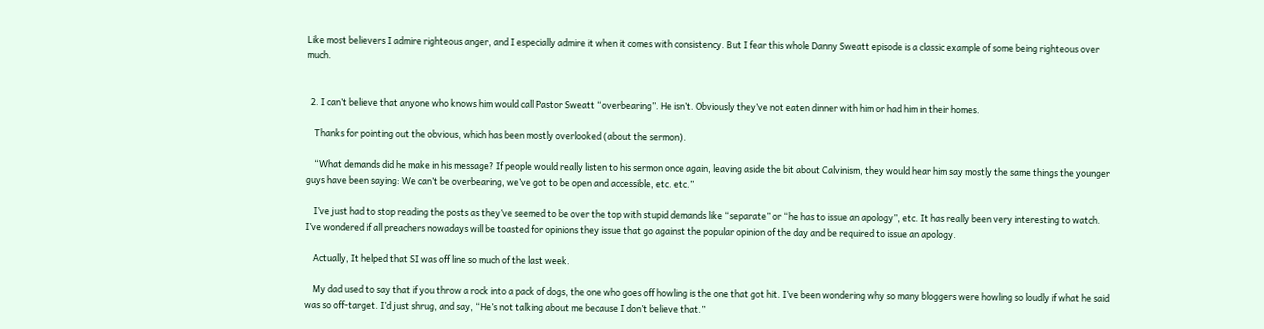Like most believers I admire righteous anger, and I especially admire it when it comes with consistency. But I fear this whole Danny Sweatt episode is a classic example of some being righteous over much.


  2. I can’t believe that anyone who knows him would call Pastor Sweatt “overbearing”. He isn’t. Obviously they’ve not eaten dinner with him or had him in their homes.

    Thanks for pointing out the obvious, which has been mostly overlooked (about the sermon).

    “What demands did he make in his message? If people would really listen to his sermon once again, leaving aside the bit about Calvinism, they would hear him say mostly the same things the younger guys have been saying: We can’t be overbearing, we’ve got to be open and accessible, etc. etc.”

    I’ve just had to stop reading the posts as they’ve seemed to be over the top with stupid demands like “separate” or “he has to issue an apology”, etc. It has really been very interesting to watch. I’ve wondered if all preachers nowadays will be toasted for opinions they issue that go against the popular opinion of the day and be required to issue an apology.

    Actually, It helped that SI was off line so much of the last week.

    My dad used to say that if you throw a rock into a pack of dogs, the one who goes off howling is the one that got hit. I’ve been wondering why so many bloggers were howling so loudly if what he said was so off-target. I’d just shrug, and say, “He’s not talking about me because I don’t believe that.”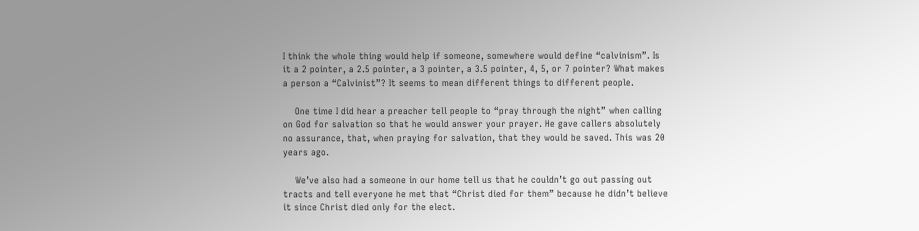I think the whole thing would help if someone, somewhere would define “calvinism”. Is it a 2 pointer, a 2.5 pointer, a 3 pointer, a 3.5 pointer, 4, 5, or 7 pointer? What makes a person a “Calvinist”? It seems to mean different things to different people.

    One time I did hear a preacher tell people to “pray through the night” when calling on God for salvation so that he would answer your prayer. He gave callers absolutely no assurance, that, when praying for salvation, that they would be saved. This was 20 years ago.

    We’ve also had a someone in our home tell us that he couldn’t go out passing out tracts and tell everyone he met that “Christ died for them” because he didn’t believe it since Christ died only for the elect.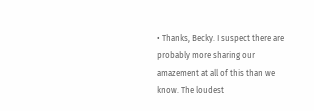• Thanks, Becky. I suspect there are probably more sharing our amazement at all of this than we know. The loudest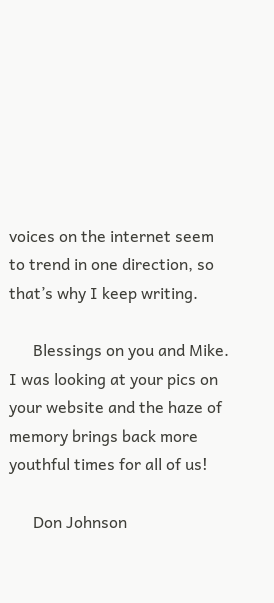voices on the internet seem to trend in one direction, so that’s why I keep writing.

      Blessings on you and Mike. I was looking at your pics on your website and the haze of memory brings back more youthful times for all of us!

      Don Johnson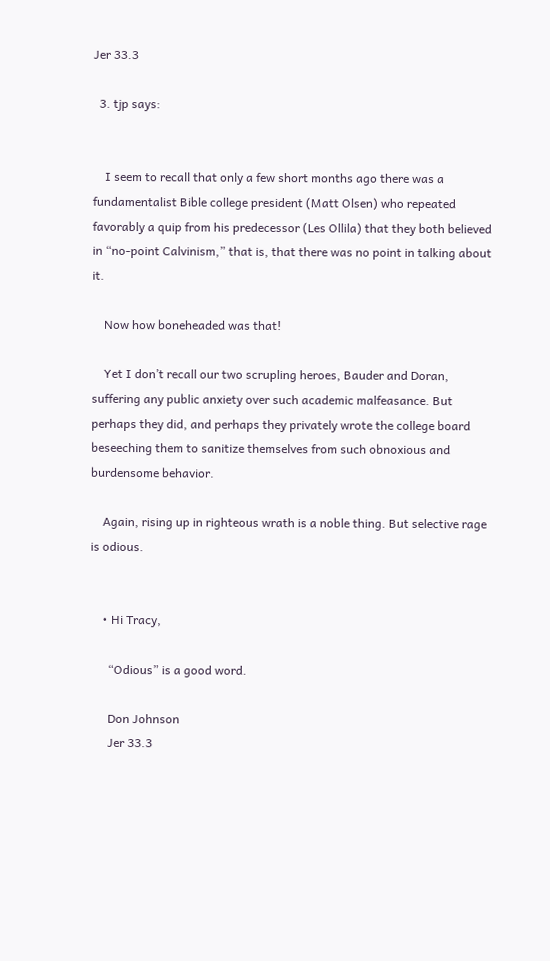Jer 33.3

  3. tjp says:


    I seem to recall that only a few short months ago there was a fundamentalist Bible college president (Matt Olsen) who repeated favorably a quip from his predecessor (Les Ollila) that they both believed in “no-point Calvinism,” that is, that there was no point in talking about it.

    Now how boneheaded was that!

    Yet I don’t recall our two scrupling heroes, Bauder and Doran, suffering any public anxiety over such academic malfeasance. But perhaps they did, and perhaps they privately wrote the college board beseeching them to sanitize themselves from such obnoxious and burdensome behavior.

    Again, rising up in righteous wrath is a noble thing. But selective rage is odious.


    • Hi Tracy,

      “Odious” is a good word.

      Don Johnson
      Jer 33.3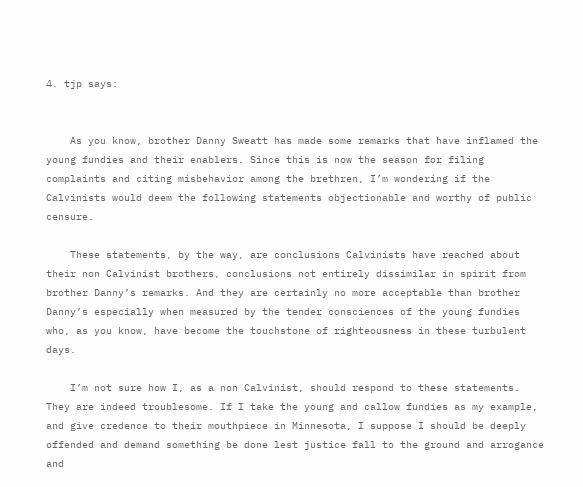4. tjp says:


    As you know, brother Danny Sweatt has made some remarks that have inflamed the young fundies and their enablers. Since this is now the season for filing complaints and citing misbehavior among the brethren, I’m wondering if the Calvinists would deem the following statements objectionable and worthy of public censure.

    These statements, by the way, are conclusions Calvinists have reached about their non Calvinist brothers, conclusions not entirely dissimilar in spirit from brother Danny’s remarks. And they are certainly no more acceptable than brother Danny’s especially when measured by the tender consciences of the young fundies who, as you know, have become the touchstone of righteousness in these turbulent days.

    I’m not sure how I, as a non Calvinist, should respond to these statements. They are indeed troublesome. If I take the young and callow fundies as my example, and give credence to their mouthpiece in Minnesota, I suppose I should be deeply offended and demand something be done lest justice fall to the ground and arrogance and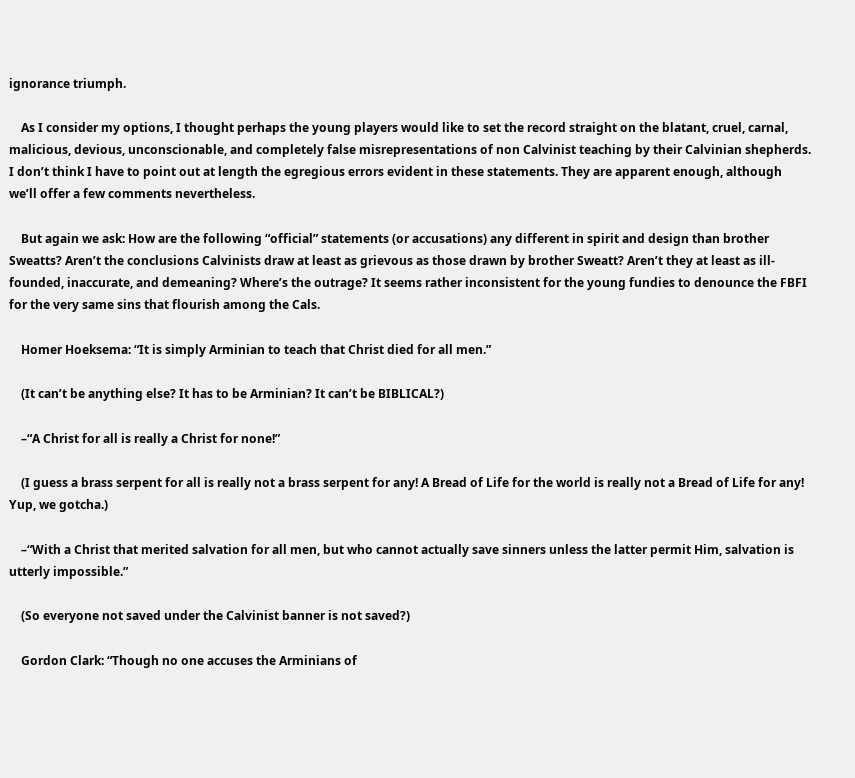ignorance triumph.

    As I consider my options, I thought perhaps the young players would like to set the record straight on the blatant, cruel, carnal, malicious, devious, unconscionable, and completely false misrepresentations of non Calvinist teaching by their Calvinian shepherds. I don’t think I have to point out at length the egregious errors evident in these statements. They are apparent enough, although we’ll offer a few comments nevertheless.

    But again we ask: How are the following “official” statements (or accusations) any different in spirit and design than brother Sweatts? Aren’t the conclusions Calvinists draw at least as grievous as those drawn by brother Sweatt? Aren’t they at least as ill-founded, inaccurate, and demeaning? Where’s the outrage? It seems rather inconsistent for the young fundies to denounce the FBFI for the very same sins that flourish among the Cals.

    Homer Hoeksema: “It is simply Arminian to teach that Christ died for all men.”

    (It can’t be anything else? It has to be Arminian? It can’t be BIBLICAL?)

    –“A Christ for all is really a Christ for none!”

    (I guess a brass serpent for all is really not a brass serpent for any! A Bread of Life for the world is really not a Bread of Life for any! Yup, we gotcha.)

    –“With a Christ that merited salvation for all men, but who cannot actually save sinners unless the latter permit Him, salvation is utterly impossible.”

    (So everyone not saved under the Calvinist banner is not saved?)

    Gordon Clark: “Though no one accuses the Arminians of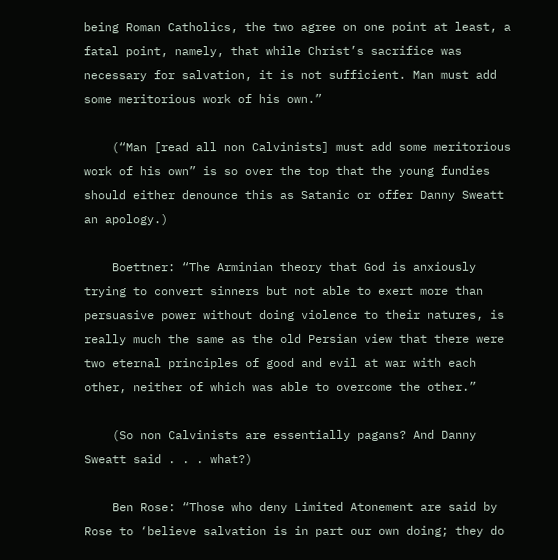being Roman Catholics, the two agree on one point at least, a fatal point, namely, that while Christ’s sacrifice was necessary for salvation, it is not sufficient. Man must add some meritorious work of his own.”

    (“Man [read all non Calvinists] must add some meritorious work of his own” is so over the top that the young fundies should either denounce this as Satanic or offer Danny Sweatt an apology.)

    Boettner: “The Arminian theory that God is anxiously trying to convert sinners but not able to exert more than persuasive power without doing violence to their natures, is really much the same as the old Persian view that there were two eternal principles of good and evil at war with each other, neither of which was able to overcome the other.”

    (So non Calvinists are essentially pagans? And Danny Sweatt said . . . what?)

    Ben Rose: “Those who deny Limited Atonement are said by Rose to ‘believe salvation is in part our own doing; they do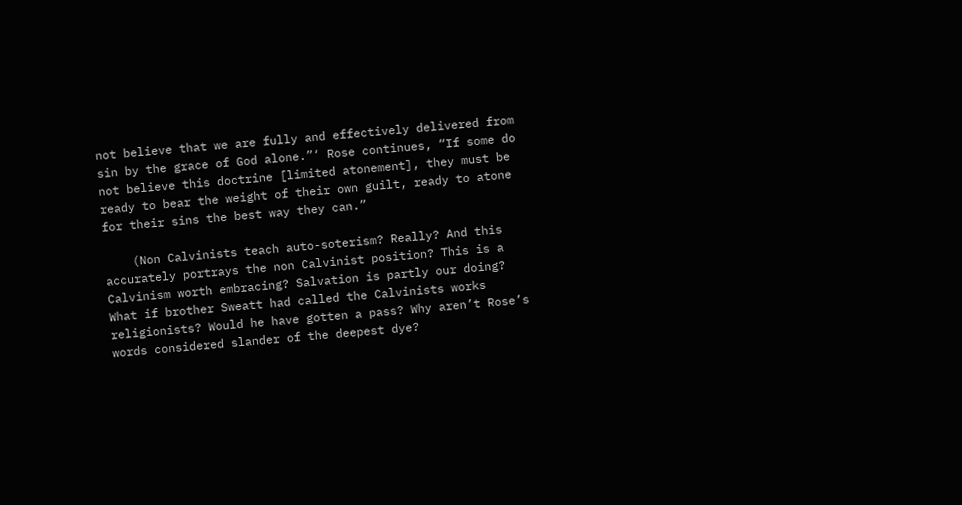not believe that we are fully and effectively delivered from sin by the grace of God alone.”‘ Rose continues, “If some do not believe this doctrine [limited atonement], they must be ready to bear the weight of their own guilt, ready to atone for their sins the best way they can.”

    (Non Calvinists teach auto-soterism? Really? And this accurately portrays the non Calvinist position? This is a Calvinism worth embracing? Salvation is partly our doing? What if brother Sweatt had called the Calvinists works religionists? Would he have gotten a pass? Why aren’t Rose’s words considered slander of the deepest dye?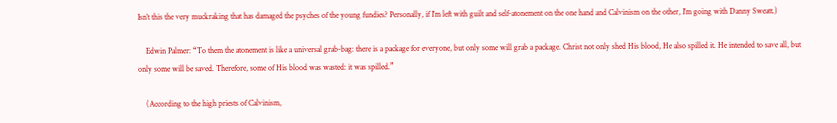Isn’t this the very muckraking that has damaged the psyches of the young fundies? Personally, if I’m left with guilt and self-atonement on the one hand and Calvinism on the other, I’m going with Danny Sweatt.)

    Edwin Palmer: “To them the atonement is like a universal grab-bag: there is a package for everyone, but only some will grab a package. Christ not only shed His blood, He also spilled it. He intended to save all, but only some will be saved. Therefore, some of His blood was wasted: it was spilled.”

    (According to the high priests of Calvinism,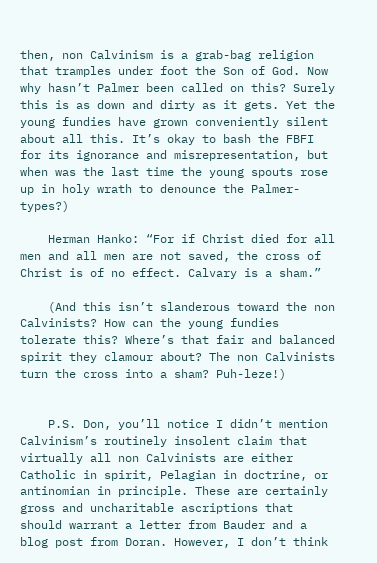then, non Calvinism is a grab-bag religion that tramples under foot the Son of God. Now why hasn’t Palmer been called on this? Surely this is as down and dirty as it gets. Yet the young fundies have grown conveniently silent about all this. It’s okay to bash the FBFI for its ignorance and misrepresentation, but when was the last time the young spouts rose up in holy wrath to denounce the Palmer-types?)

    Herman Hanko: “For if Christ died for all men and all men are not saved, the cross of Christ is of no effect. Calvary is a sham.”

    (And this isn’t slanderous toward the non Calvinists? How can the young fundies tolerate this? Where’s that fair and balanced spirit they clamour about? The non Calvinists turn the cross into a sham? Puh-leze!)


    P.S. Don, you’ll notice I didn’t mention Calvinism’s routinely insolent claim that virtually all non Calvinists are either Catholic in spirit, Pelagian in doctrine, or antinomian in principle. These are certainly gross and uncharitable ascriptions that should warrant a letter from Bauder and a blog post from Doran. However, I don’t think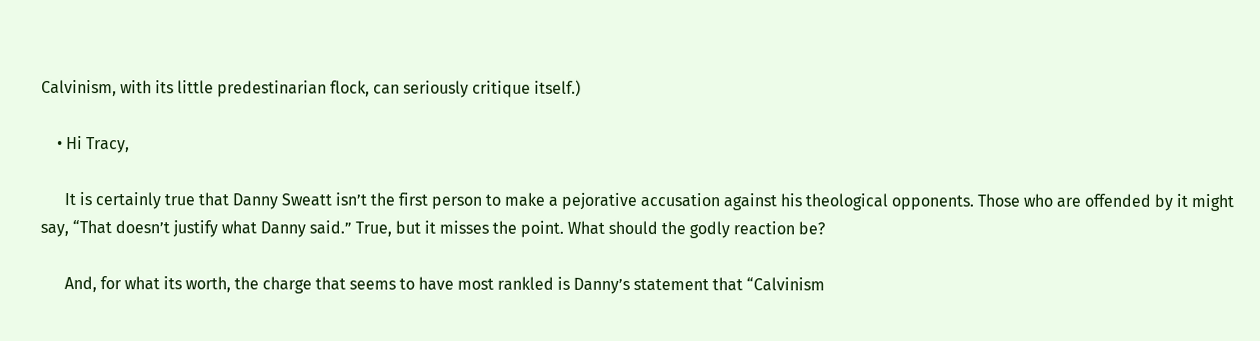Calvinism, with its little predestinarian flock, can seriously critique itself.)

    • Hi Tracy,

      It is certainly true that Danny Sweatt isn’t the first person to make a pejorative accusation against his theological opponents. Those who are offended by it might say, “That doesn’t justify what Danny said.” True, but it misses the point. What should the godly reaction be?

      And, for what its worth, the charge that seems to have most rankled is Danny’s statement that “Calvinism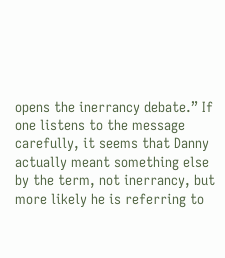opens the inerrancy debate.” If one listens to the message carefully, it seems that Danny actually meant something else by the term, not inerrancy, but more likely he is referring to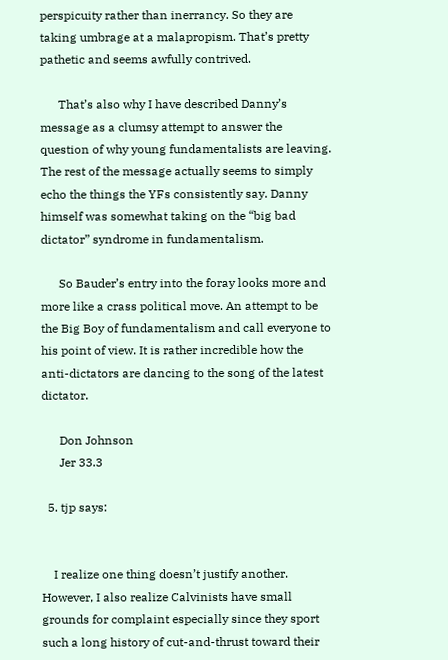perspicuity rather than inerrancy. So they are taking umbrage at a malapropism. That’s pretty pathetic and seems awfully contrived.

      That’s also why I have described Danny’s message as a clumsy attempt to answer the question of why young fundamentalists are leaving. The rest of the message actually seems to simply echo the things the YFs consistently say. Danny himself was somewhat taking on the “big bad dictator” syndrome in fundamentalism.

      So Bauder’s entry into the foray looks more and more like a crass political move. An attempt to be the Big Boy of fundamentalism and call everyone to his point of view. It is rather incredible how the anti-dictators are dancing to the song of the latest dictator.

      Don Johnson
      Jer 33.3

  5. tjp says:


    I realize one thing doesn’t justify another. However, I also realize Calvinists have small grounds for complaint especially since they sport such a long history of cut-and-thrust toward their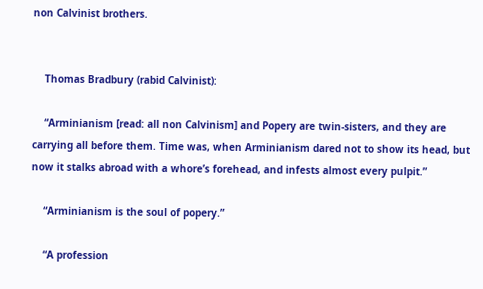non Calvinist brothers.


    Thomas Bradbury (rabid Calvinist):

    “Arminianism [read: all non Calvinism] and Popery are twin-sisters, and they are carrying all before them. Time was, when Arminianism dared not to show its head, but now it stalks abroad with a whore’s forehead, and infests almost every pulpit.”

    “Arminianism is the soul of popery.”

    “A profession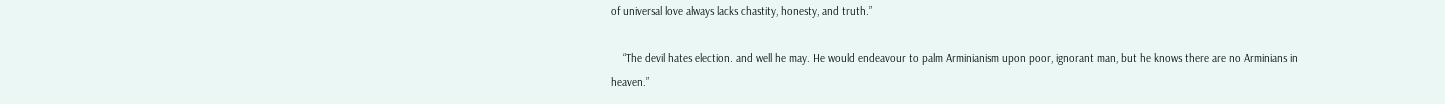of universal love always lacks chastity, honesty, and truth.”

    “The devil hates election. and well he may. He would endeavour to palm Arminianism upon poor, ignorant man, but he knows there are no Arminians in heaven.”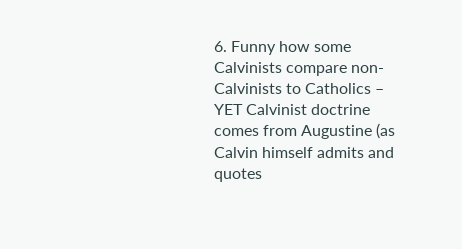6. Funny how some Calvinists compare non-Calvinists to Catholics – YET Calvinist doctrine comes from Augustine (as Calvin himself admits and quotes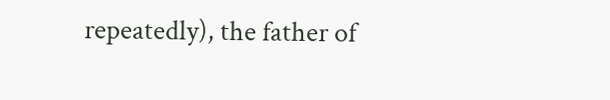repeatedly), the father of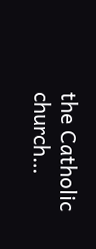the Catholic church…